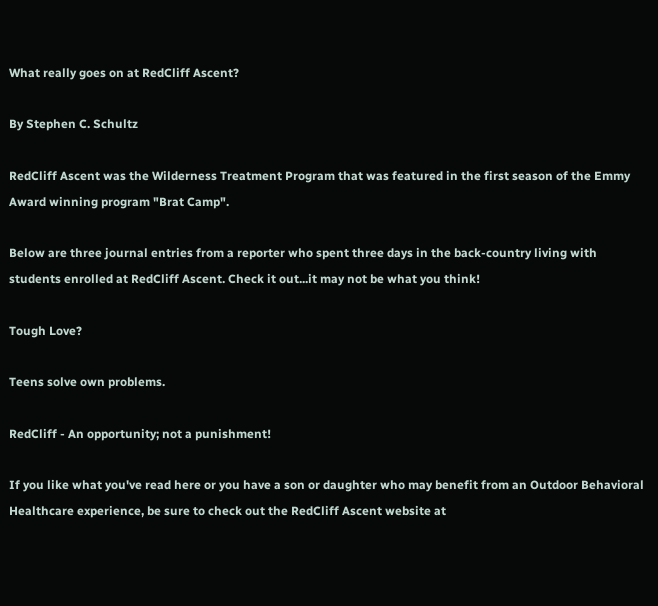What really goes on at RedCliff Ascent?

By Stephen C. Schultz

RedCliff Ascent was the Wilderness Treatment Program that was featured in the first season of the Emmy Award winning program "Brat Camp".

Below are three journal entries from a reporter who spent three days in the back-country living with students enrolled at RedCliff Ascent. Check it out...it may not be what you think!

Tough Love?

Teens solve own problems.

RedCliff - An opportunity; not a punishment!

If you like what you've read here or you have a son or daughter who may benefit from an Outdoor Behavioral Healthcare experience, be sure to check out the RedCliff Ascent website at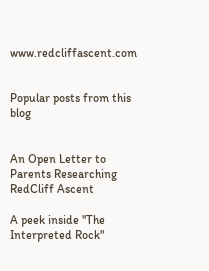www.redcliffascent.com


Popular posts from this blog


An Open Letter to Parents Researching RedCliff Ascent

A peek inside "The Interpreted Rock"